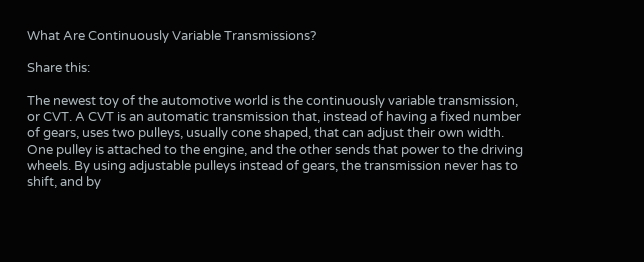What Are Continuously Variable Transmissions?

Share this:

The newest toy of the automotive world is the continuously variable transmission, or CVT. A CVT is an automatic transmission that, instead of having a fixed number of gears, uses two pulleys, usually cone shaped, that can adjust their own width. One pulley is attached to the engine, and the other sends that power to the driving wheels. By using adjustable pulleys instead of gears, the transmission never has to shift, and by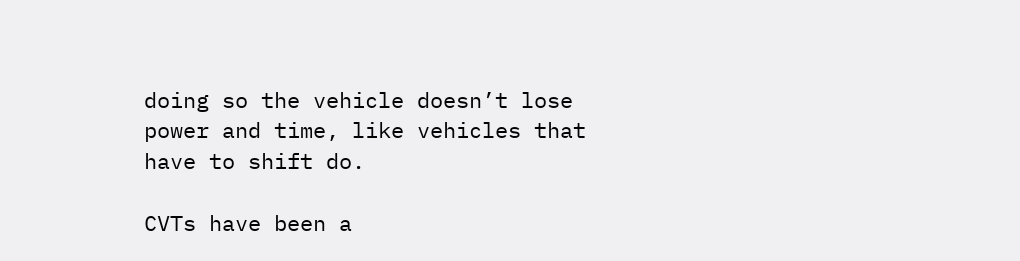doing so the vehicle doesn’t lose power and time, like vehicles that have to shift do.

CVTs have been a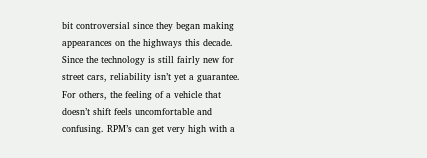bit controversial since they began making appearances on the highways this decade. Since the technology is still fairly new for street cars, reliability isn’t yet a guarantee. For others, the feeling of a vehicle that doesn’t shift feels uncomfortable and confusing. RPM’s can get very high with a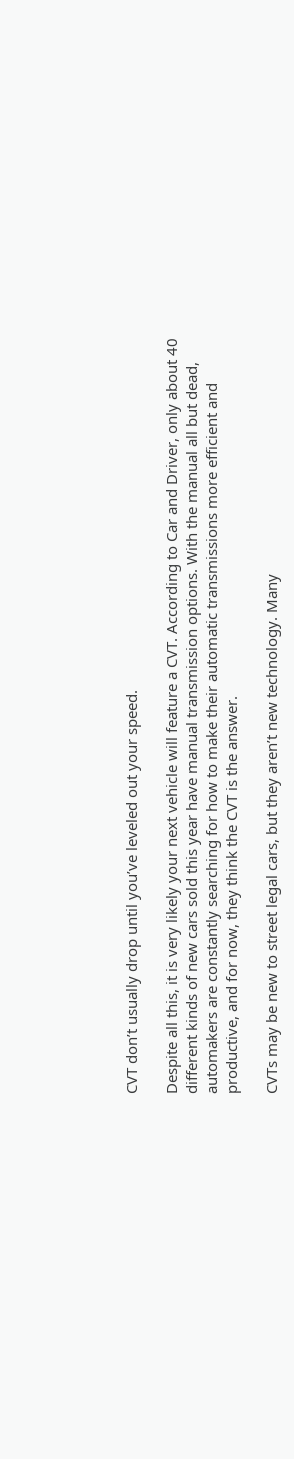CVT don’t usually drop until you’ve leveled out your speed.

Despite all this, it is very likely your next vehicle will feature a CVT. According to Car and Driver, only about 40 different kinds of new cars sold this year have manual transmission options. With the manual all but dead, automakers are constantly searching for how to make their automatic transmissions more efficient and productive, and for now, they think the CVT is the answer.

CVTs may be new to street legal cars, but they aren’t new technology. Many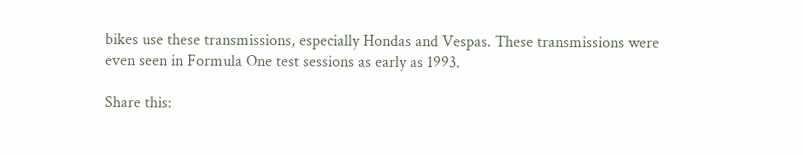bikes use these transmissions, especially Hondas and Vespas. These transmissions were even seen in Formula One test sessions as early as 1993.

Share this: